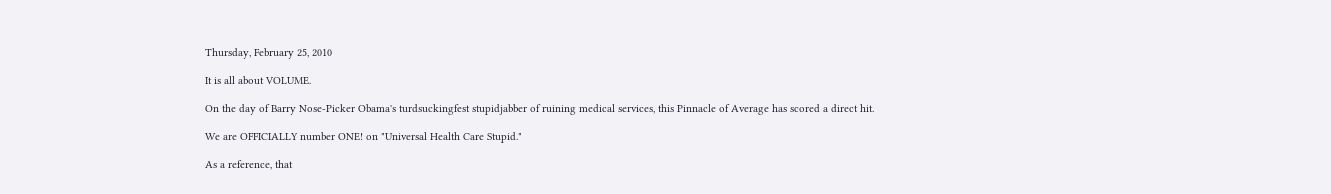Thursday, February 25, 2010

It is all about VOLUME.

On the day of Barry Nose-Picker Obama's turdsuckingfest stupidjabber of ruining medical services, this Pinnacle of Average has scored a direct hit.

We are OFFICIALLY number ONE! on "Universal Health Care Stupid."

As a reference, that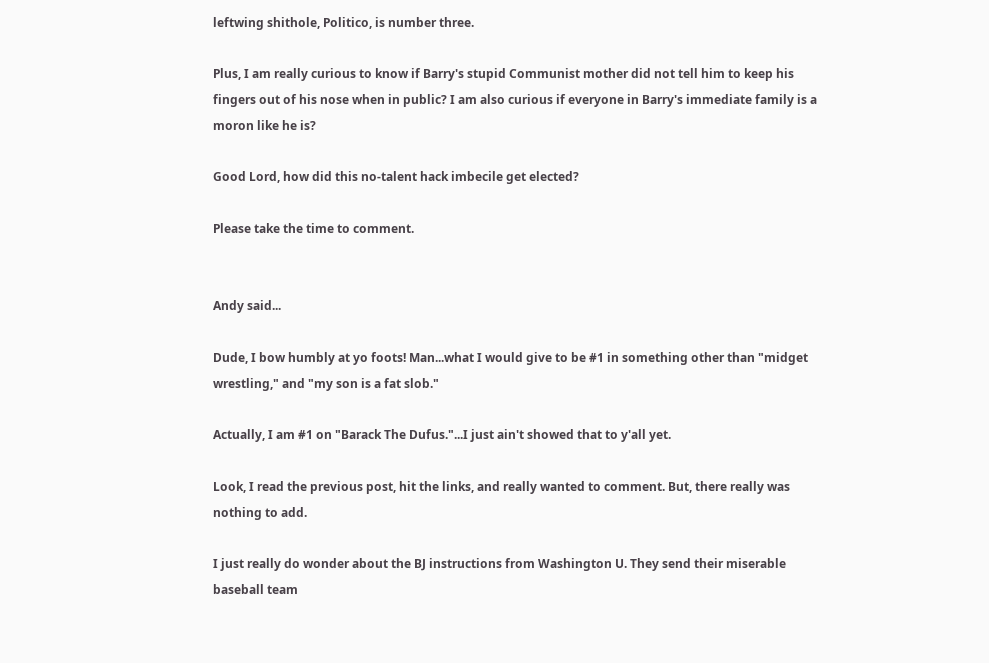leftwing shithole, Politico, is number three.

Plus, I am really curious to know if Barry's stupid Communist mother did not tell him to keep his fingers out of his nose when in public? I am also curious if everyone in Barry's immediate family is a moron like he is?

Good Lord, how did this no-talent hack imbecile get elected?

Please take the time to comment.


Andy said...

Dude, I bow humbly at yo foots! Man...what I would give to be #1 in something other than "midget wrestling," and "my son is a fat slob."

Actually, I am #1 on "Barack The Dufus."...I just ain't showed that to y'all yet.

Look, I read the previous post, hit the links, and really wanted to comment. But, there really was nothing to add.

I just really do wonder about the BJ instructions from Washington U. They send their miserable baseball team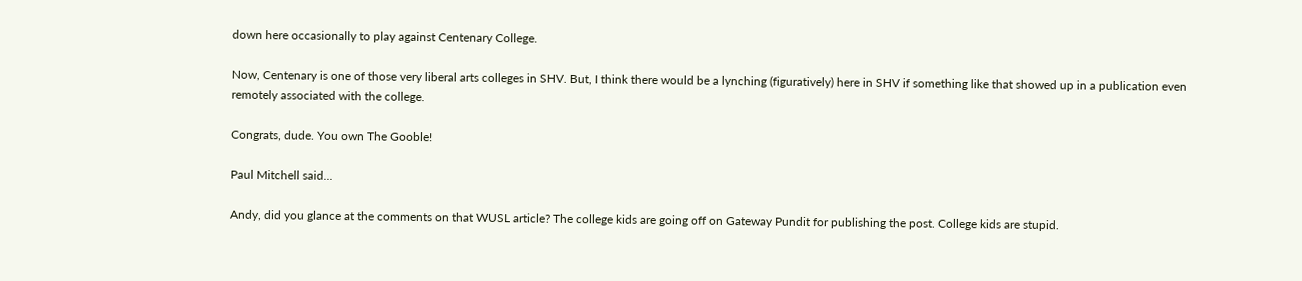down here occasionally to play against Centenary College.

Now, Centenary is one of those very liberal arts colleges in SHV. But, I think there would be a lynching (figuratively) here in SHV if something like that showed up in a publication even remotely associated with the college.

Congrats, dude. You own The Gooble!

Paul Mitchell said...

Andy, did you glance at the comments on that WUSL article? The college kids are going off on Gateway Pundit for publishing the post. College kids are stupid.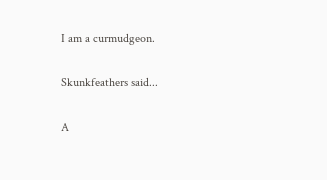I am a curmudgeon.

Skunkfeathers said...

A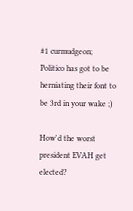#1 curmudgeon; Politico has got to be herniating their font to be 3rd in your wake ;)

How'd the worst president EVAH get elected?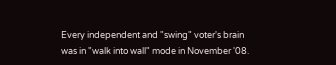Every independent and "swing" voter's brain was in "walk into wall" mode in November '08.